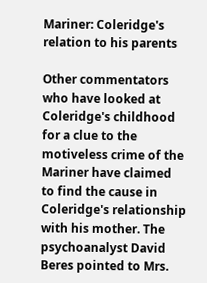Mariner: Coleridge's relation to his parents

Other commentators who have looked at Coleridge's childhood for a clue to the motiveless crime of the Mariner have claimed to find the cause in Coleridge's relationship with his mother. The psychoanalyst David Beres pointed to Mrs.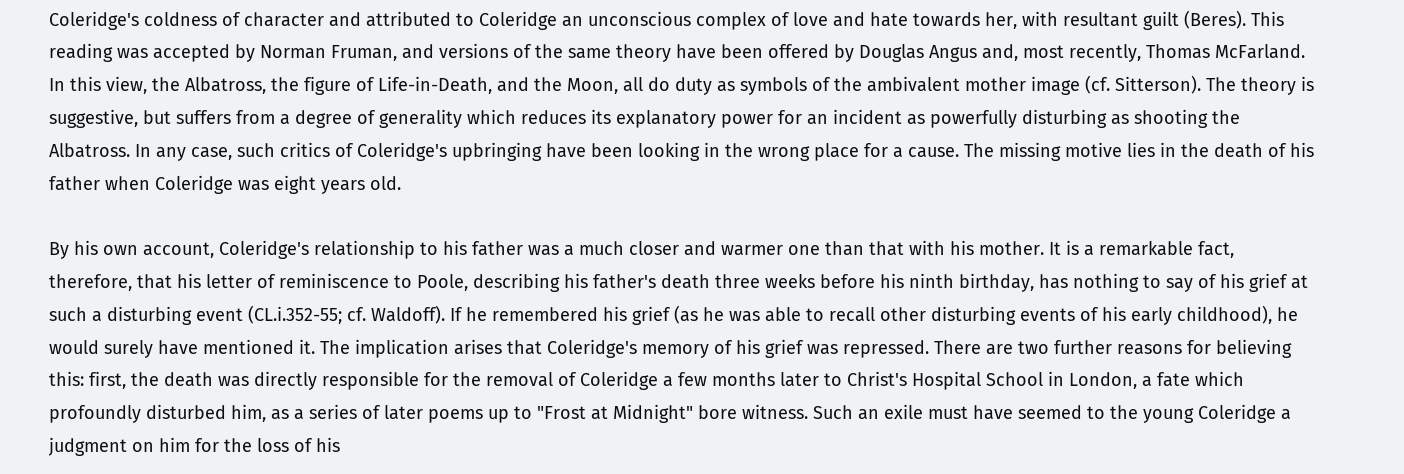Coleridge's coldness of character and attributed to Coleridge an unconscious complex of love and hate towards her, with resultant guilt (Beres). This reading was accepted by Norman Fruman, and versions of the same theory have been offered by Douglas Angus and, most recently, Thomas McFarland. In this view, the Albatross, the figure of Life-in-Death, and the Moon, all do duty as symbols of the ambivalent mother image (cf. Sitterson). The theory is suggestive, but suffers from a degree of generality which reduces its explanatory power for an incident as powerfully disturbing as shooting the Albatross. In any case, such critics of Coleridge's upbringing have been looking in the wrong place for a cause. The missing motive lies in the death of his father when Coleridge was eight years old.

By his own account, Coleridge's relationship to his father was a much closer and warmer one than that with his mother. It is a remarkable fact, therefore, that his letter of reminiscence to Poole, describing his father's death three weeks before his ninth birthday, has nothing to say of his grief at such a disturbing event (CL.i.352-55; cf. Waldoff). If he remembered his grief (as he was able to recall other disturbing events of his early childhood), he would surely have mentioned it. The implication arises that Coleridge's memory of his grief was repressed. There are two further reasons for believing this: first, the death was directly responsible for the removal of Coleridge a few months later to Christ's Hospital School in London, a fate which profoundly disturbed him, as a series of later poems up to "Frost at Midnight" bore witness. Such an exile must have seemed to the young Coleridge a judgment on him for the loss of his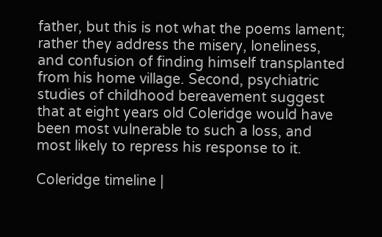father, but this is not what the poems lament; rather they address the misery, loneliness, and confusion of finding himself transplanted from his home village. Second, psychiatric studies of childhood bereavement suggest that at eight years old Coleridge would have been most vulnerable to such a loss, and most likely to repress his response to it.

Coleridge timeline |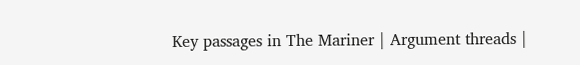Key passages in The Mariner | Argument threads |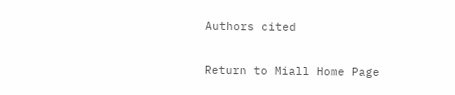Authors cited

Return to Miall Home Page